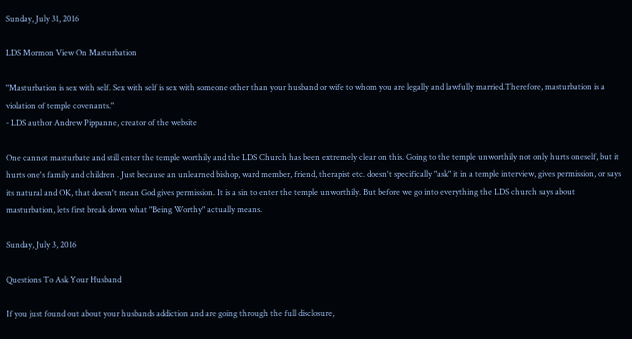Sunday, July 31, 2016

LDS Mormon View On Masturbation

"Masturbation is sex with self. Sex with self is sex with someone other than your husband or wife to whom you are legally and lawfully married.Therefore, masturbation is a violation of temple covenants."
- LDS author Andrew Pippanne, creator of the website

One cannot masturbate and still enter the temple worthily and the LDS Church has been extremely clear on this. Going to the temple unworthily not only hurts oneself, but it hurts one's family and children . Just because an unlearned bishop, ward member, friend, therapist etc. doesn't specifically "ask" it in a temple interview, gives permission, or says its natural and OK, that doesn't mean God gives permission. It is a sin to enter the temple unworthily. But before we go into everything the LDS church says about masturbation, lets first break down what "Being Worthy" actually means.

Sunday, July 3, 2016

Questions To Ask Your Husband

If you just found out about your husbands addiction and are going through the full disclosure,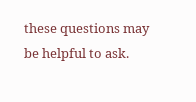these questions may be helpful to ask.